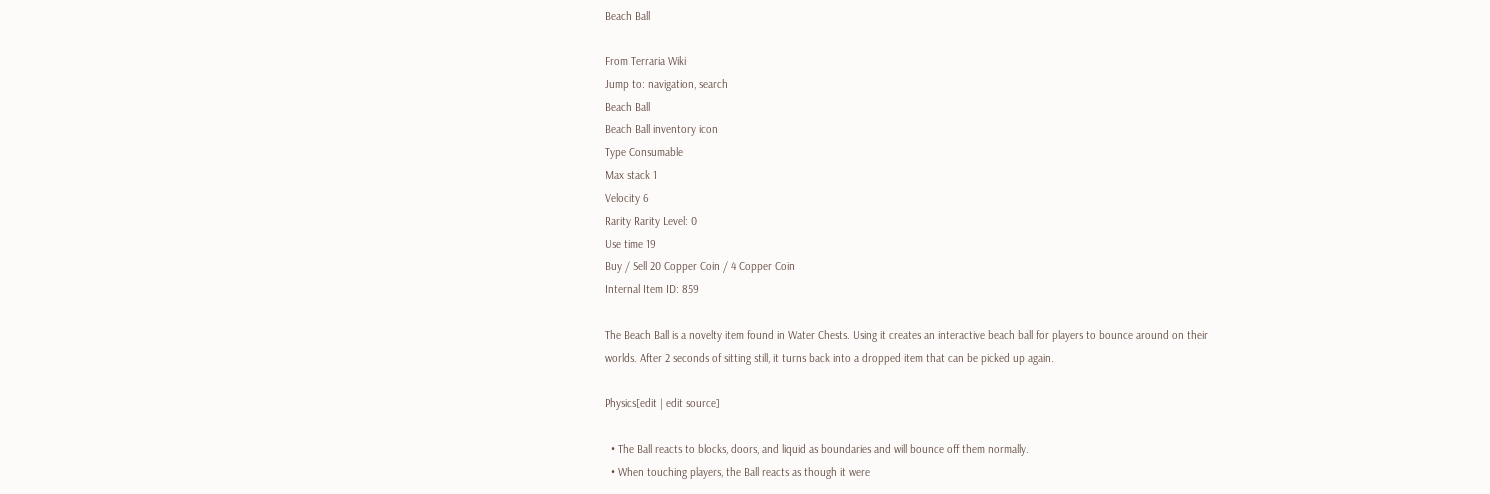Beach Ball

From Terraria Wiki
Jump to: navigation, search
Beach Ball
Beach Ball inventory icon
Type Consumable
Max stack 1
Velocity 6
Rarity Rarity Level: 0
Use time 19
Buy / Sell 20 Copper Coin / 4 Copper Coin
Internal Item ID: 859

The Beach Ball is a novelty item found in Water Chests. Using it creates an interactive beach ball for players to bounce around on their worlds. After 2 seconds of sitting still, it turns back into a dropped item that can be picked up again.

Physics[edit | edit source]

  • The Ball reacts to blocks, doors, and liquid as boundaries and will bounce off them normally.
  • When touching players, the Ball reacts as though it were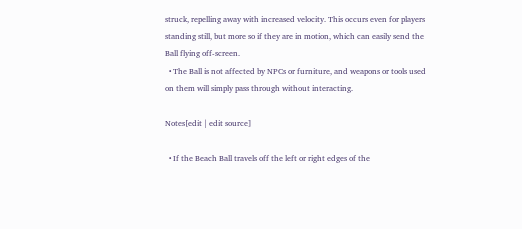struck, repelling away with increased velocity. This occurs even for players standing still, but more so if they are in motion, which can easily send the Ball flying off-screen.
  • The Ball is not affected by NPCs or furniture, and weapons or tools used on them will simply pass through without interacting.

Notes[edit | edit source]

  • If the Beach Ball travels off the left or right edges of the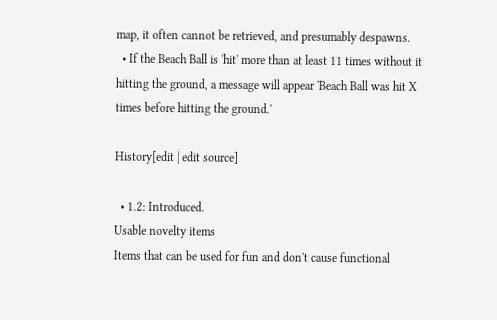map, it often cannot be retrieved, and presumably despawns.
  • If the Beach Ball is 'hit' more than at least 11 times without it hitting the ground, a message will appear 'Beach Ball was hit X times before hitting the ground.'

History[edit | edit source]

  • 1.2: Introduced.
Usable novelty items
Items that can be used for fun and don't cause functional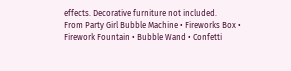effects. Decorative furniture not included.
From Party Girl Bubble Machine • Fireworks Box • Firework Fountain • Bubble Wand • Confetti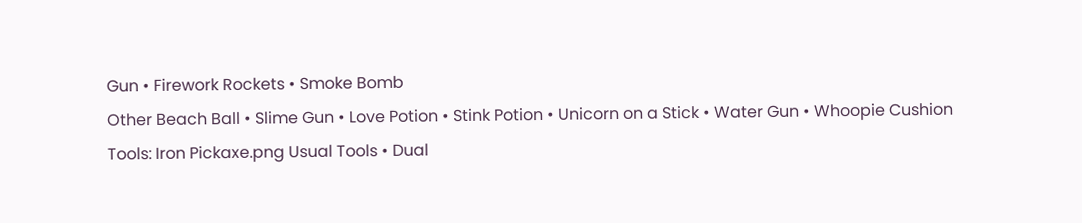Gun • Firework Rockets • Smoke Bomb
Other Beach Ball • Slime Gun • Love Potion • Stink Potion • Unicorn on a Stick • Water Gun • Whoopie Cushion
Tools: Iron Pickaxe.png Usual Tools • Dual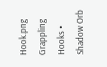Hook.png Grappling Hooks • Shadow Orb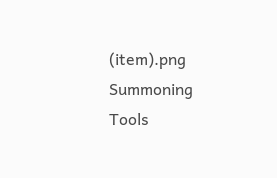(item).png Summoning Tools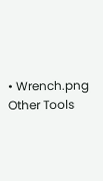• Wrench.png Other Tools